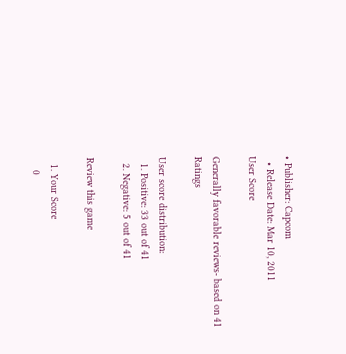• Publisher: Capcom
  • Release Date: Mar 10, 2011
User Score

Generally favorable reviews- based on 41 Ratings

User score distribution:
  1. Positive: 33 out of 41
  2. Negative: 5 out of 41

Review this game

  1. Your Score
    0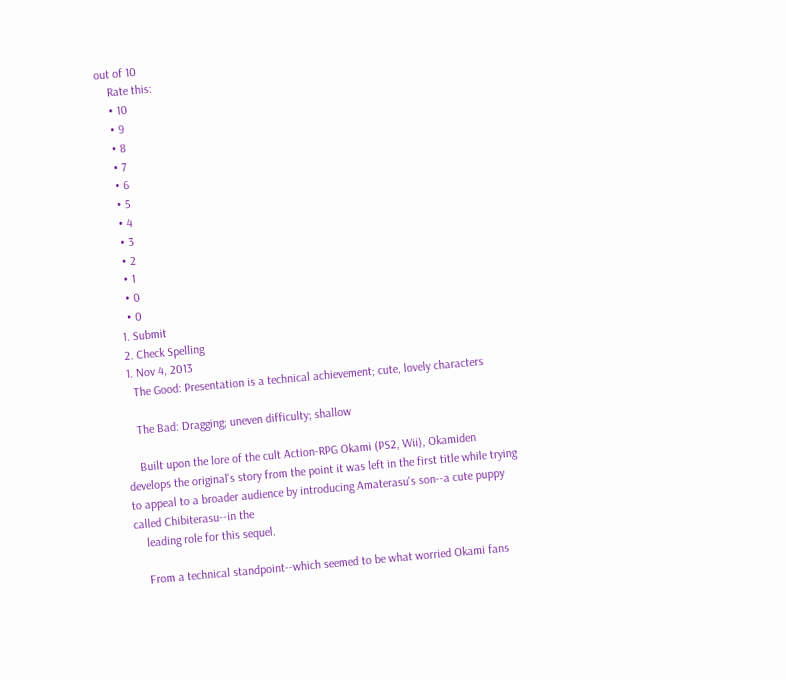out of 10
    Rate this:
    • 10
    • 9
    • 8
    • 7
    • 6
    • 5
    • 4
    • 3
    • 2
    • 1
    • 0
    • 0
  1. Submit
  2. Check Spelling
  1. Nov 4, 2013
    The Good: Presentation is a technical achievement; cute, lovely characters

    The Bad: Dragging; uneven difficulty; shallow

    Built upon the lore of the cult Action-RPG Okami (PS2, Wii), Okamiden develops the original's story from the point it was left in the first title while trying to appeal to a broader audience by introducing Amaterasu's son--a cute puppy called Chibiterasu--in the
    leading role for this sequel.

    From a technical standpoint--which seemed to be what worried Okami fans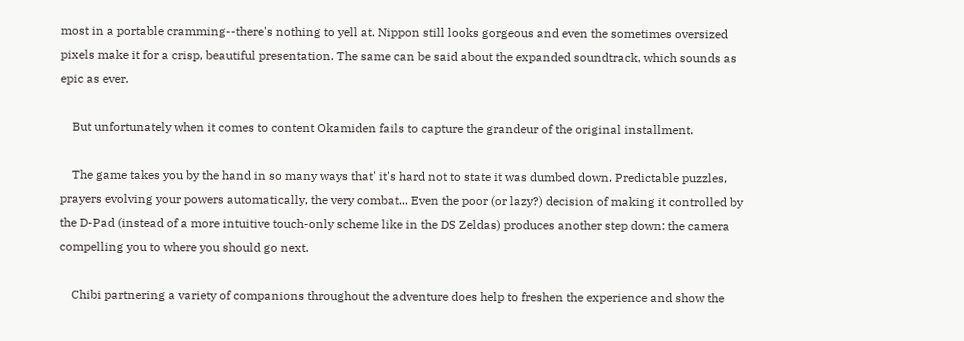most in a portable cramming--there's nothing to yell at. Nippon still looks gorgeous and even the sometimes oversized pixels make it for a crisp, beautiful presentation. The same can be said about the expanded soundtrack, which sounds as epic as ever.

    But unfortunately when it comes to content Okamiden fails to capture the grandeur of the original installment.

    The game takes you by the hand in so many ways that' it's hard not to state it was dumbed down. Predictable puzzles, prayers evolving your powers automatically, the very combat... Even the poor (or lazy?) decision of making it controlled by the D-Pad (instead of a more intuitive touch-only scheme like in the DS Zeldas) produces another step down: the camera compelling you to where you should go next.

    Chibi partnering a variety of companions throughout the adventure does help to freshen the experience and show the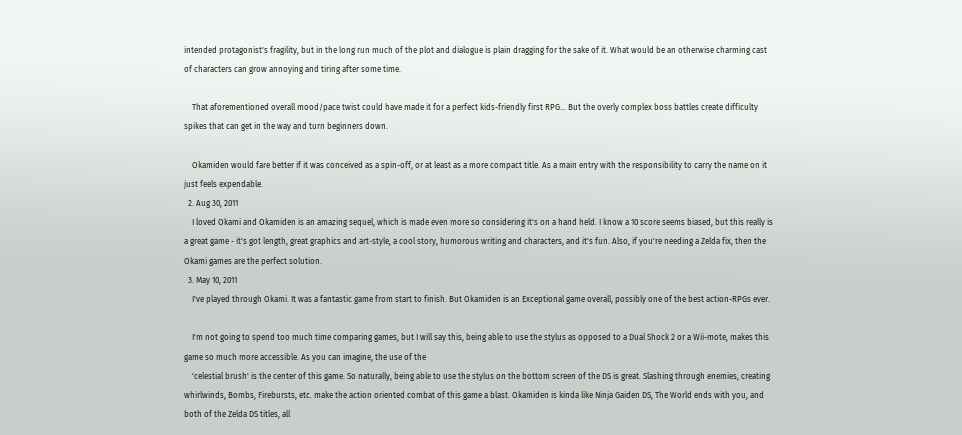intended protagonist's fragility, but in the long run much of the plot and dialogue is plain dragging for the sake of it. What would be an otherwise charming cast of characters can grow annoying and tiring after some time.

    That aforementioned overall mood/pace twist could have made it for a perfect kids-friendly first RPG... But the overly complex boss battles create difficulty spikes that can get in the way and turn beginners down.

    Okamiden would fare better if it was conceived as a spin-off, or at least as a more compact title. As a main entry with the responsibility to carry the name on it just feels expendable.
  2. Aug 30, 2011
    I loved Okami and Okamiden is an amazing sequel, which is made even more so considering it's on a hand held. I know a 10 score seems biased, but this really is a great game - it's got length, great graphics and art-style, a cool story, humorous writing and characters, and it's fun. Also, if you're needing a Zelda fix, then the Okami games are the perfect solution.
  3. May 10, 2011
    I've played through Okami. It was a fantastic game from start to finish. But Okamiden is an Exceptional game overall, possibly one of the best action-RPGs ever.

    I'm not going to spend too much time comparing games, but I will say this, being able to use the stylus as opposed to a Dual Shock 2 or a Wii-mote, makes this game so much more accessible. As you can imagine, the use of the
    'celestial brush' is the center of this game. So naturally, being able to use the stylus on the bottom screen of the DS is great. Slashing through enemies, creating whirlwinds, Bombs, Firebursts, etc. make the action oriented combat of this game a blast. Okamiden is kinda like Ninja Gaiden DS, The World ends with you, and both of the Zelda DS titles, all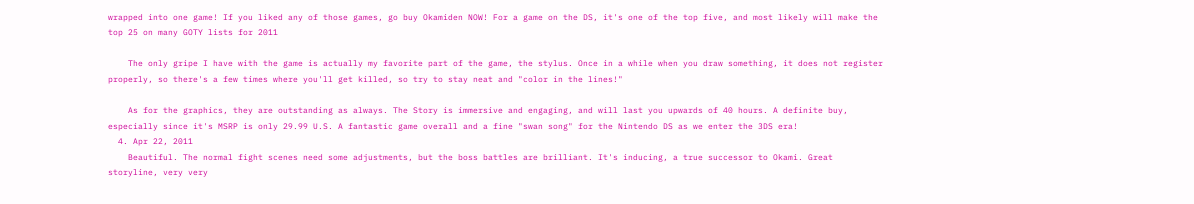wrapped into one game! If you liked any of those games, go buy Okamiden NOW! For a game on the DS, it's one of the top five, and most likely will make the top 25 on many GOTY lists for 2011

    The only gripe I have with the game is actually my favorite part of the game, the stylus. Once in a while when you draw something, it does not register properly, so there's a few times where you'll get killed, so try to stay neat and "color in the lines!"

    As for the graphics, they are outstanding as always. The Story is immersive and engaging, and will last you upwards of 40 hours. A definite buy, especially since it's MSRP is only 29.99 U.S. A fantastic game overall and a fine "swan song" for the Nintendo DS as we enter the 3DS era!
  4. Apr 22, 2011
    Beautiful. The normal fight scenes need some adjustments, but the boss battles are brilliant. It's inducing, a true successor to Okami. Great storyline, very very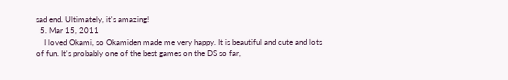sad end. Ultimately, it's amazing!
  5. Mar 15, 2011
    I loved Okami, so Okamiden made me very happy. It is beautiful and cute and lots of fun. It's probably one of the best games on the DS so far,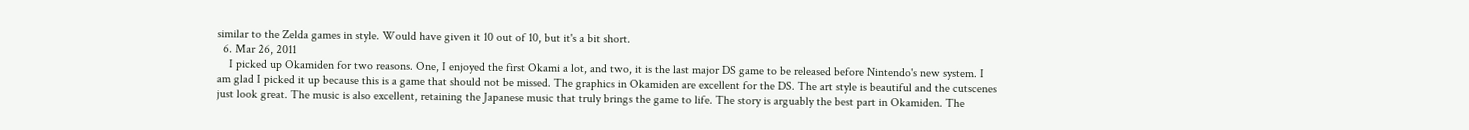similar to the Zelda games in style. Would have given it 10 out of 10, but it's a bit short.
  6. Mar 26, 2011
    I picked up Okamiden for two reasons. One, I enjoyed the first Okami a lot, and two, it is the last major DS game to be released before Nintendo's new system. I am glad I picked it up because this is a game that should not be missed. The graphics in Okamiden are excellent for the DS. The art style is beautiful and the cutscenes just look great. The music is also excellent, retaining the Japanese music that truly brings the game to life. The story is arguably the best part in Okamiden. The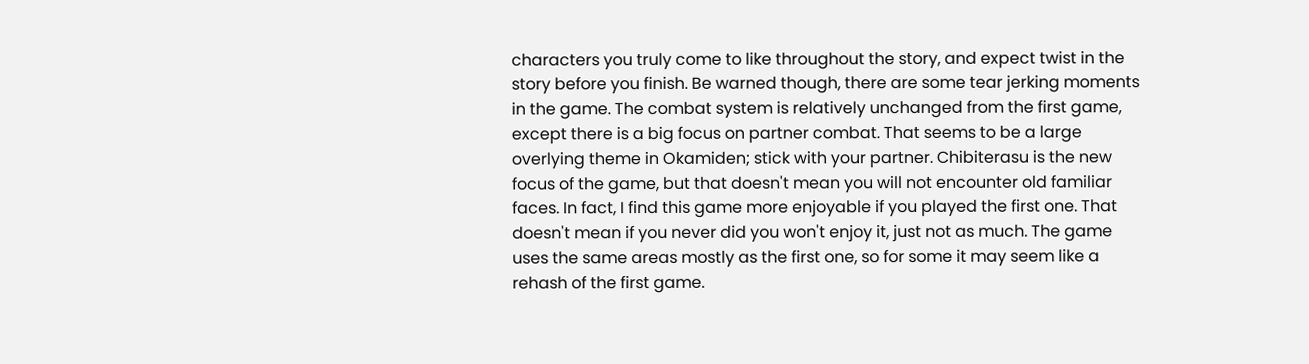characters you truly come to like throughout the story, and expect twist in the story before you finish. Be warned though, there are some tear jerking moments in the game. The combat system is relatively unchanged from the first game, except there is a big focus on partner combat. That seems to be a large overlying theme in Okamiden; stick with your partner. Chibiterasu is the new focus of the game, but that doesn't mean you will not encounter old familiar faces. In fact, I find this game more enjoyable if you played the first one. That doesn't mean if you never did you won't enjoy it, just not as much. The game uses the same areas mostly as the first one, so for some it may seem like a rehash of the first game.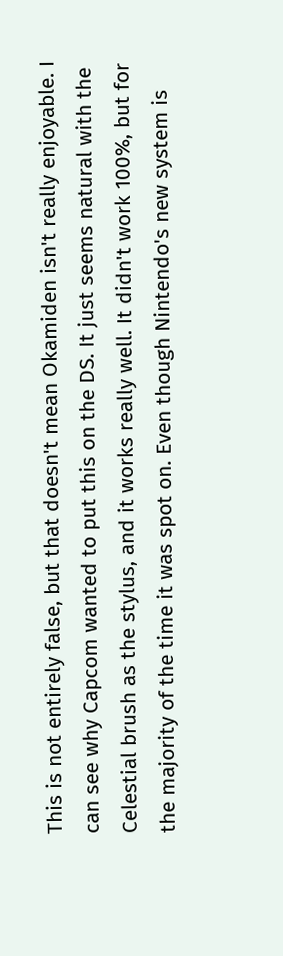This is not entirely false, but that doesn't mean Okamiden isn't really enjoyable. I can see why Capcom wanted to put this on the DS. It just seems natural with the Celestial brush as the stylus, and it works really well. It didn't work 100%, but for the majority of the time it was spot on. Even though Nintendo's new system is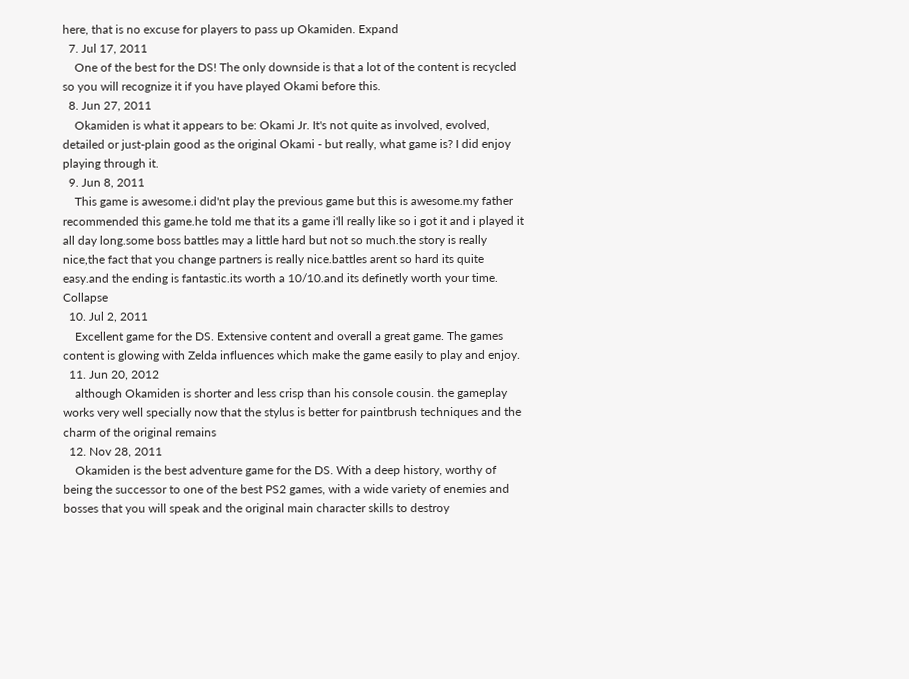here, that is no excuse for players to pass up Okamiden. Expand
  7. Jul 17, 2011
    One of the best for the DS! The only downside is that a lot of the content is recycled so you will recognize it if you have played Okami before this.
  8. Jun 27, 2011
    Okamiden is what it appears to be: Okami Jr. It's not quite as involved, evolved, detailed or just-plain good as the original Okami - but really, what game is? I did enjoy playing through it.
  9. Jun 8, 2011
    This game is awesome.i did'nt play the previous game but this is awesome.my father recommended this game.he told me that its a game i'll really like so i got it and i played it all day long.some boss battles may a little hard but not so much.the story is really nice,the fact that you change partners is really nice.battles arent so hard its quite easy.and the ending is fantastic.its worth a 10/10.and its definetly worth your time. Collapse
  10. Jul 2, 2011
    Excellent game for the DS. Extensive content and overall a great game. The games content is glowing with Zelda influences which make the game easily to play and enjoy.
  11. Jun 20, 2012
    although Okamiden is shorter and less crisp than his console cousin. the gameplay works very well specially now that the stylus is better for paintbrush techniques and the charm of the original remains
  12. Nov 28, 2011
    Okamiden is the best adventure game for the DS. With a deep history, worthy of being the successor to one of the best PS2 games, with a wide variety of enemies and bosses that you will speak and the original main character skills to destroy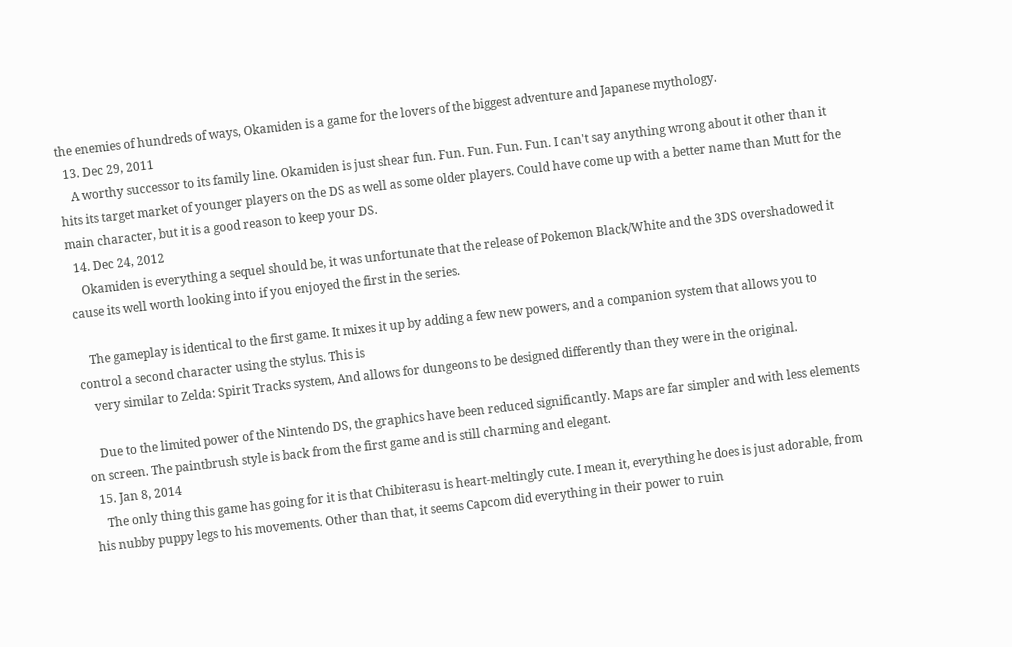the enemies of hundreds of ways, Okamiden is a game for the lovers of the biggest adventure and Japanese mythology.
  13. Dec 29, 2011
    A worthy successor to its family line. Okamiden is just shear fun. Fun. Fun. Fun. Fun. I can't say anything wrong about it other than it hits its target market of younger players on the DS as well as some older players. Could have come up with a better name than Mutt for the main character, but it is a good reason to keep your DS.
  14. Dec 24, 2012
    Okamiden is everything a sequel should be, it was unfortunate that the release of Pokemon Black/White and the 3DS overshadowed it cause its well worth looking into if you enjoyed the first in the series.

    The gameplay is identical to the first game. It mixes it up by adding a few new powers, and a companion system that allows you to control a second character using the stylus. This is
    very similar to Zelda: Spirit Tracks system, And allows for dungeons to be designed differently than they were in the original.

    Due to the limited power of the Nintendo DS, the graphics have been reduced significantly. Maps are far simpler and with less elements on screen. The paintbrush style is back from the first game and is still charming and elegant.
  15. Jan 8, 2014
    The only thing this game has going for it is that Chibiterasu is heart-meltingly cute. I mean it, everything he does is just adorable, from his nubby puppy legs to his movements. Other than that, it seems Capcom did everything in their power to ruin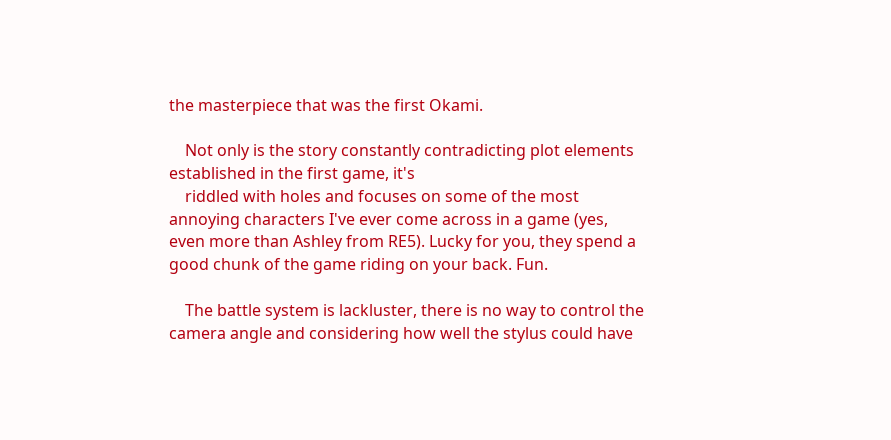the masterpiece that was the first Okami.

    Not only is the story constantly contradicting plot elements established in the first game, it's
    riddled with holes and focuses on some of the most annoying characters I've ever come across in a game (yes, even more than Ashley from RE5). Lucky for you, they spend a good chunk of the game riding on your back. Fun.

    The battle system is lackluster, there is no way to control the camera angle and considering how well the stylus could have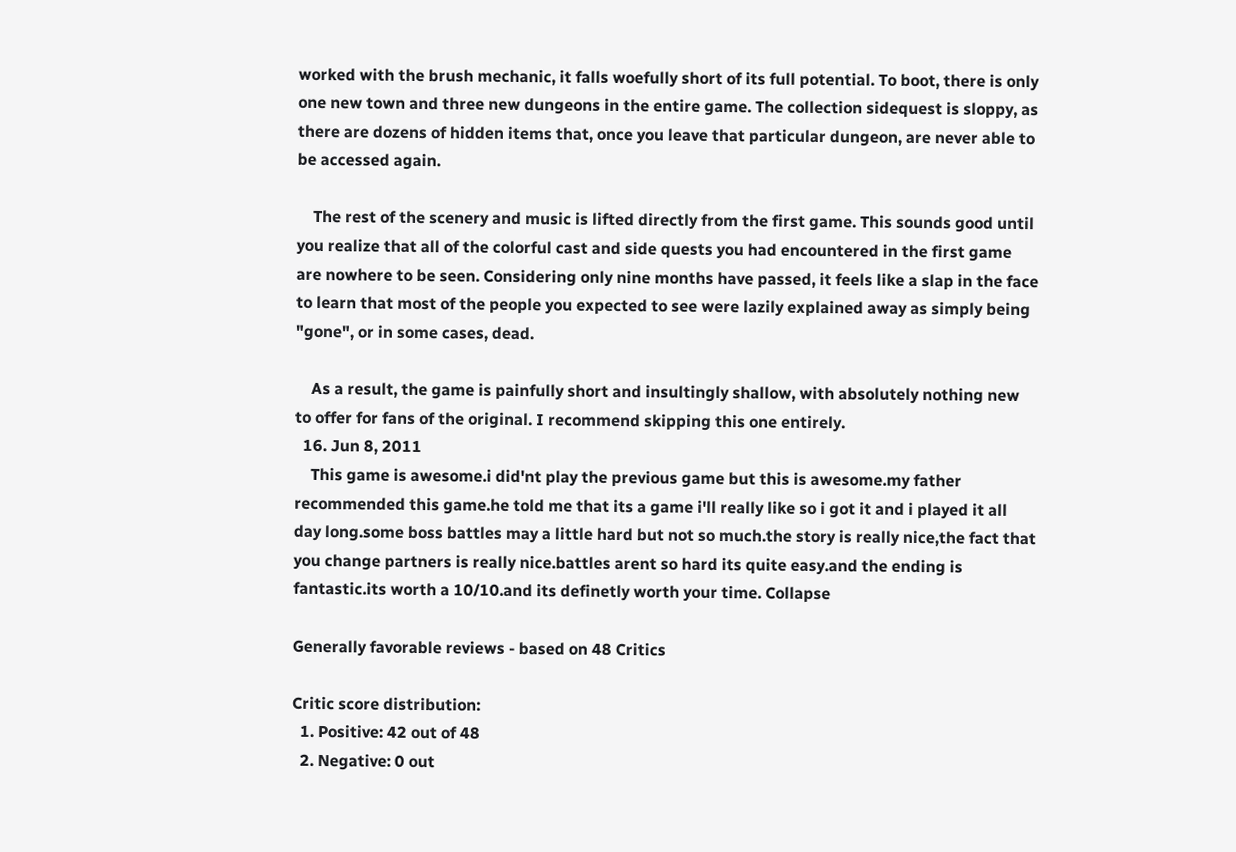worked with the brush mechanic, it falls woefully short of its full potential. To boot, there is only one new town and three new dungeons in the entire game. The collection sidequest is sloppy, as there are dozens of hidden items that, once you leave that particular dungeon, are never able to be accessed again.

    The rest of the scenery and music is lifted directly from the first game. This sounds good until you realize that all of the colorful cast and side quests you had encountered in the first game are nowhere to be seen. Considering only nine months have passed, it feels like a slap in the face to learn that most of the people you expected to see were lazily explained away as simply being "gone", or in some cases, dead.

    As a result, the game is painfully short and insultingly shallow, with absolutely nothing new to offer for fans of the original. I recommend skipping this one entirely.
  16. Jun 8, 2011
    This game is awesome.i did'nt play the previous game but this is awesome.my father recommended this game.he told me that its a game i'll really like so i got it and i played it all day long.some boss battles may a little hard but not so much.the story is really nice,the fact that you change partners is really nice.battles arent so hard its quite easy.and the ending is fantastic.its worth a 10/10.and its definetly worth your time. Collapse

Generally favorable reviews - based on 48 Critics

Critic score distribution:
  1. Positive: 42 out of 48
  2. Negative: 0 out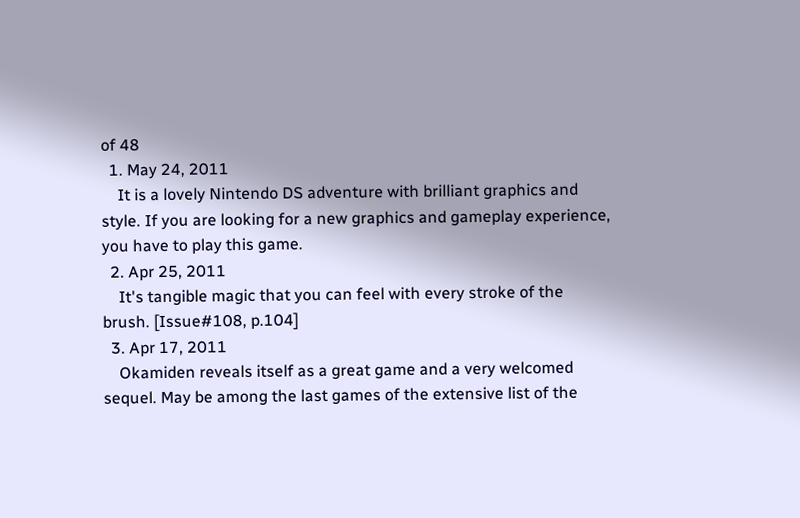of 48
  1. May 24, 2011
    It is a lovely Nintendo DS adventure with brilliant graphics and style. If you are looking for a new graphics and gameplay experience, you have to play this game.
  2. Apr 25, 2011
    It's tangible magic that you can feel with every stroke of the brush. [Issue#108, p.104]
  3. Apr 17, 2011
    Okamiden reveals itself as a great game and a very welcomed sequel. May be among the last games of the extensive list of the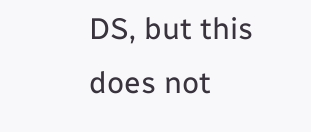DS, but this does not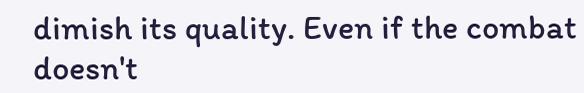dimish its quality. Even if the combat doesn't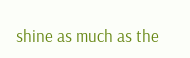shine as much as the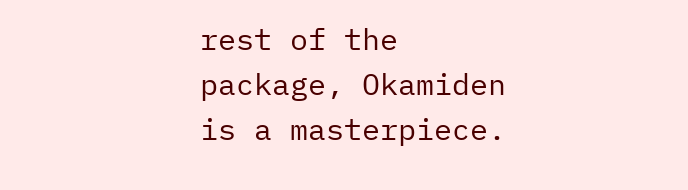rest of the package, Okamiden is a masterpiece.